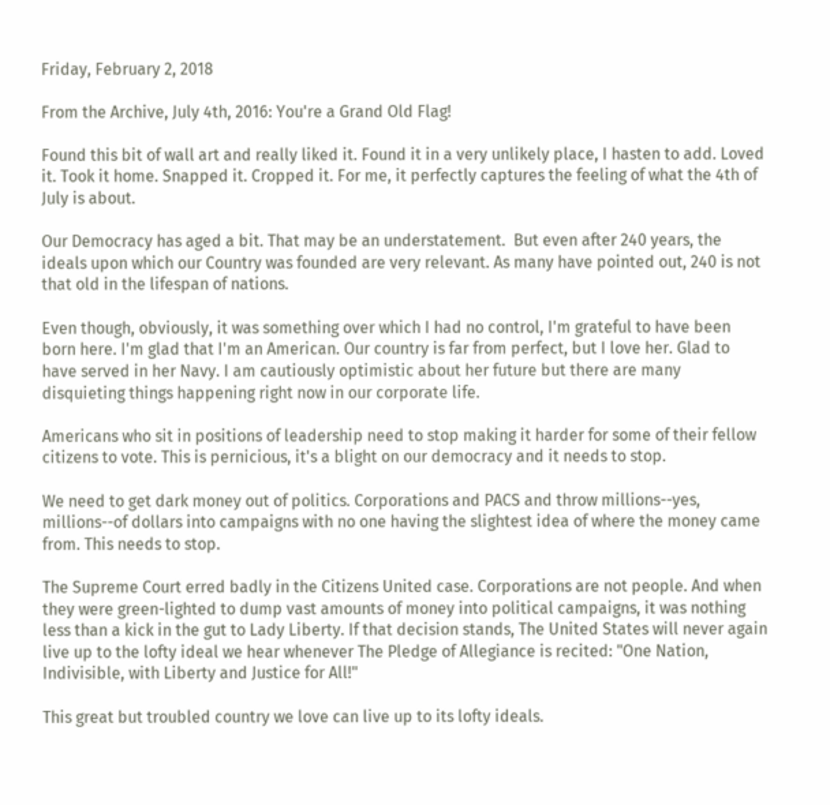Friday, February 2, 2018

From the Archive, July 4th, 2016: You're a Grand Old Flag!

Found this bit of wall art and really liked it. Found it in a very unlikely place, I hasten to add. Loved it. Took it home. Snapped it. Cropped it. For me, it perfectly captures the feeling of what the 4th of July is about.

Our Democracy has aged a bit. That may be an understatement.  But even after 240 years, the ideals upon which our Country was founded are very relevant. As many have pointed out, 240 is not that old in the lifespan of nations.

Even though, obviously, it was something over which I had no control, I'm grateful to have been born here. I'm glad that I'm an American. Our country is far from perfect, but I love her. Glad to have served in her Navy. I am cautiously optimistic about her future but there are many disquieting things happening right now in our corporate life.

Americans who sit in positions of leadership need to stop making it harder for some of their fellow citizens to vote. This is pernicious, it's a blight on our democracy and it needs to stop.

We need to get dark money out of politics. Corporations and PACS and throw millions--yes, millions--of dollars into campaigns with no one having the slightest idea of where the money came from. This needs to stop.

The Supreme Court erred badly in the Citizens United case. Corporations are not people. And when they were green-lighted to dump vast amounts of money into political campaigns, it was nothing less than a kick in the gut to Lady Liberty. If that decision stands, The United States will never again live up to the lofty ideal we hear whenever The Pledge of Allegiance is recited: "One Nation, Indivisible, with Liberty and Justice for All!"

This great but troubled country we love can live up to its lofty ideals.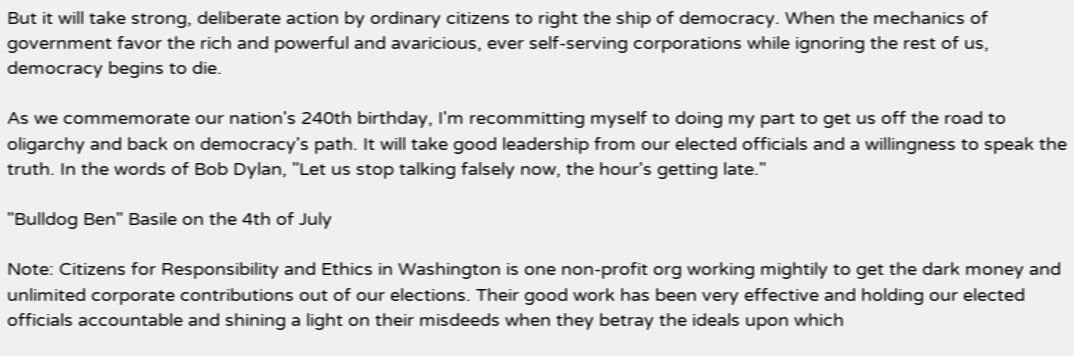But it will take strong, deliberate action by ordinary citizens to right the ship of democracy. When the mechanics of government favor the rich and powerful and avaricious, ever self-serving corporations while ignoring the rest of us, democracy begins to die.

As we commemorate our nation's 240th birthday, I'm recommitting myself to doing my part to get us off the road to oligarchy and back on democracy's path. It will take good leadership from our elected officials and a willingness to speak the truth. In the words of Bob Dylan, "Let us stop talking falsely now, the hour's getting late."

"Bulldog Ben" Basile on the 4th of July

Note: Citizens for Responsibility and Ethics in Washington is one non-profit org working mightily to get the dark money and unlimited corporate contributions out of our elections. Their good work has been very effective and holding our elected officials accountable and shining a light on their misdeeds when they betray the ideals upon which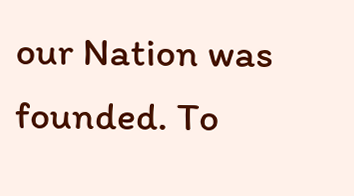our Nation was founded. To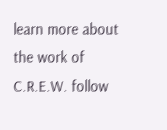learn more about the work of C.R.E.W. follow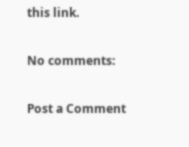this link.

No comments:

Post a Comment